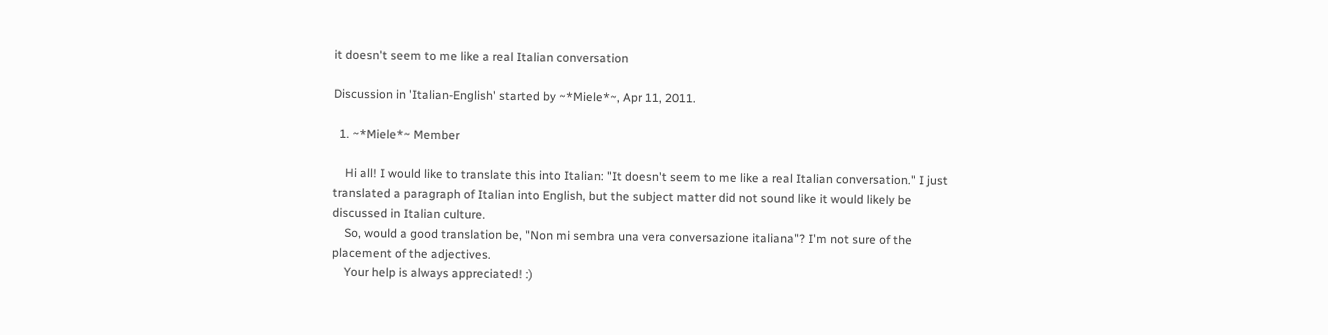it doesn't seem to me like a real Italian conversation

Discussion in 'Italian-English' started by ~*Miele*~, Apr 11, 2011.

  1. ~*Miele*~ Member

    Hi all! I would like to translate this into Italian: "It doesn't seem to me like a real Italian conversation." I just translated a paragraph of Italian into English, but the subject matter did not sound like it would likely be discussed in Italian culture.
    So, would a good translation be, "Non mi sembra una vera conversazione italiana"? I'm not sure of the placement of the adjectives.
    Your help is always appreciated! :)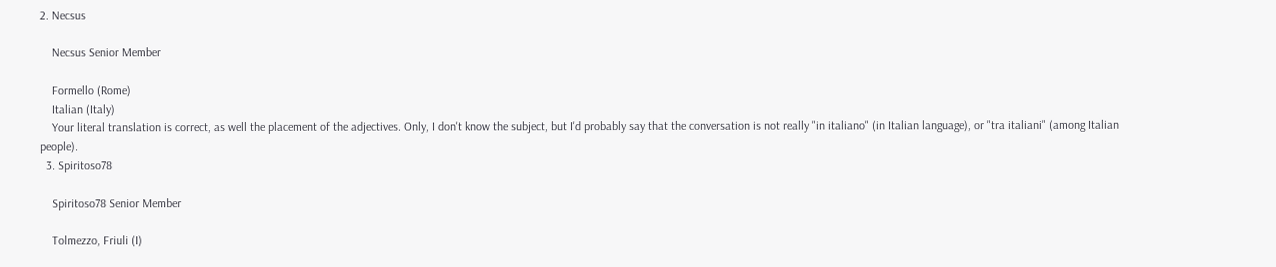2. Necsus

    Necsus Senior Member

    Formello (Rome)
    Italian (Italy)
    Your literal translation is correct, as well the placement of the adjectives. Only, I don't know the subject, but I'd probably say that the conversation is not really "in italiano" (in Italian language), or "tra italiani" (among Italian people).
  3. Spiritoso78

    Spiritoso78 Senior Member

    Tolmezzo, Friuli (I)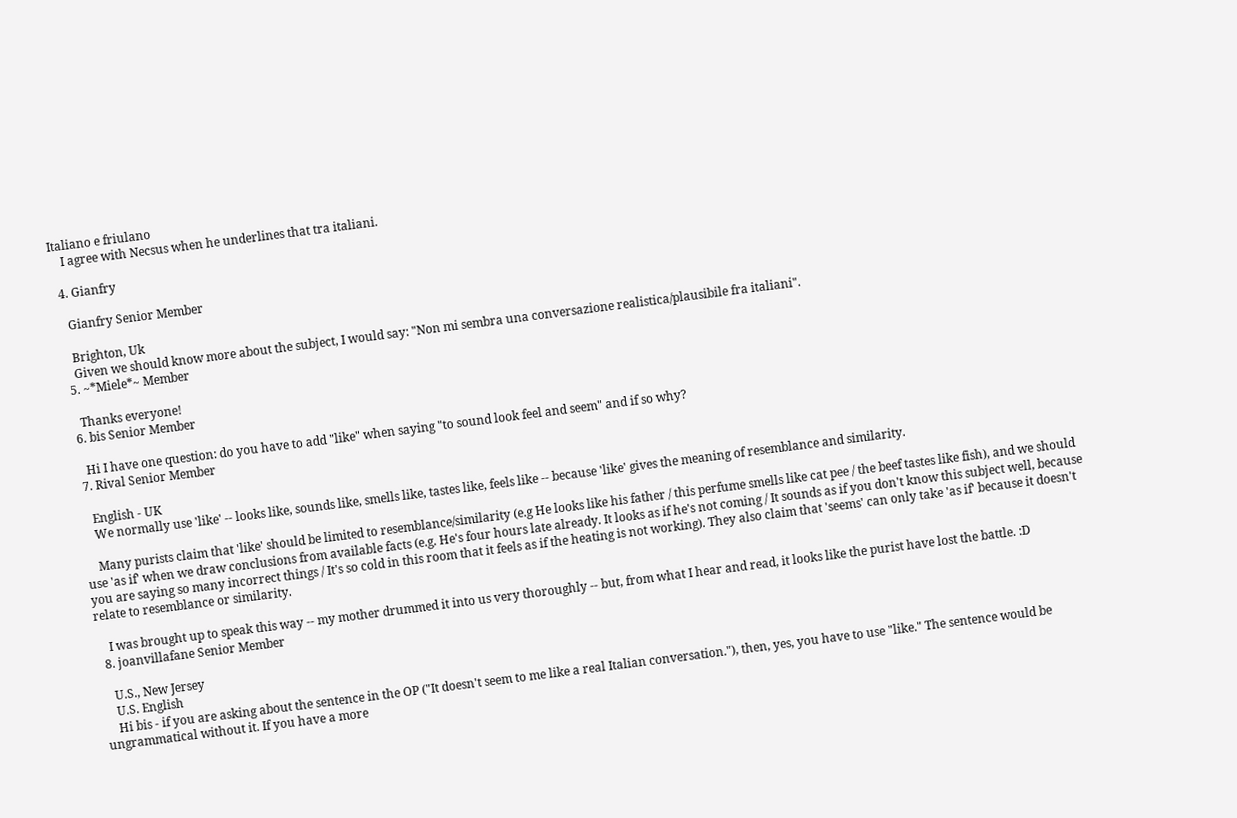Italiano e friulano
    I agree with Necsus when he underlines that tra italiani.

  4. Gianfry

    Gianfry Senior Member

    Brighton, Uk
    Given we should know more about the subject, I would say: "Non mi sembra una conversazione realistica/plausibile fra italiani".
  5. ~*Miele*~ Member

    Thanks everyone!
  6. bis Senior Member

    Hi I have one question: do you have to add "like" when saying "to sound look feel and seem" and if so why?
  7. Rival Senior Member

    English - UK
    We normally use 'like' -- looks like, sounds like, smells like, tastes like, feels like -- because 'like' gives the meaning of resemblance and similarity.

    Many purists claim that 'like' should be limited to resemblance/similarity (e.g He looks like his father / this perfume smells like cat pee / the beef tastes like fish), and we should use 'as if' when we draw conclusions from available facts (e.g. He's four hours late already. It looks as if he's not coming / It sounds as if you don't know this subject well, because you are saying so many incorrect things / It's so cold in this room that it feels as if the heating is not working). They also claim that 'seems' can only take 'as if' because it doesn't relate to resemblance or similarity.

    I was brought up to speak this way -- my mother drummed it into us very thoroughly -- but, from what I hear and read, it looks like the purist have lost the battle. :D
  8. joanvillafane Senior Member

    U.S., New Jersey
    U.S. English
    Hi bis - if you are asking about the sentence in the OP ("It doesn't seem to me like a real Italian conversation."), then, yes, you have to use "like." The sentence would be ungrammatical without it. If you have a more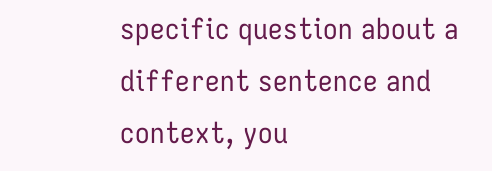specific question about a different sentence and context, you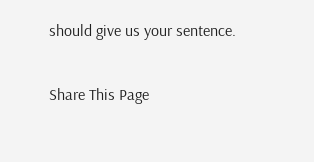should give us your sentence.

Share This Page